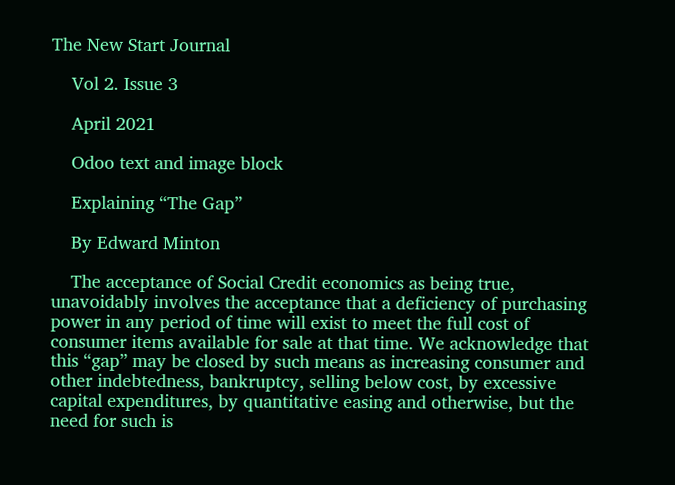The New Start Journal

    Vol 2. Issue 3

    April 2021

    Odoo text and image block

    Explaining “The Gap”

    By Edward Minton

    The acceptance of Social Credit economics as being true, unavoidably involves the acceptance that a deficiency of purchasing power in any period of time will exist to meet the full cost of consumer items available for sale at that time. We acknowledge that this “gap” may be closed by such means as increasing consumer and other indebtedness, bankruptcy, selling below cost, by excessive capital expenditures, by quantitative easing and otherwise, but the need for such is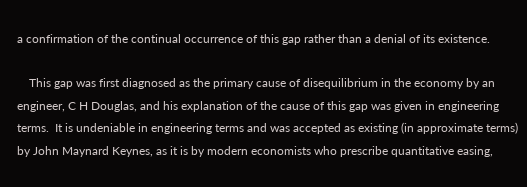a confirmation of the continual occurrence of this gap rather than a denial of its existence.

    This gap was first diagnosed as the primary cause of disequilibrium in the economy by an engineer, C H Douglas, and his explanation of the cause of this gap was given in engineering terms.  It is undeniable in engineering terms and was accepted as existing (in approximate terms) by John Maynard Keynes, as it is by modern economists who prescribe quantitative easing,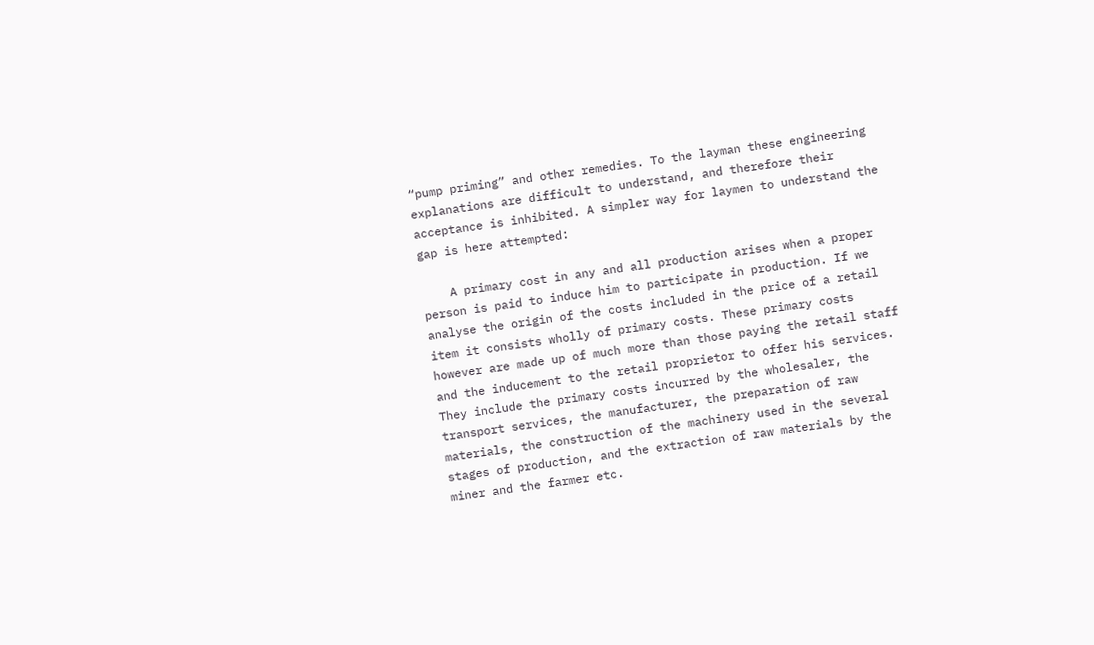“pump priming” and other remedies. To the layman these engineering explanations are difficult to understand, and therefore their acceptance is inhibited. A simpler way for laymen to understand the gap is here attempted:

    A primary cost in any and all production arises when a proper person is paid to induce him to participate in production. If we analyse the origin of the costs included in the price of a retail item it consists wholly of primary costs. These primary costs however are made up of much more than those paying the retail staff and the inducement to the retail proprietor to offer his services. They include the primary costs incurred by the wholesaler, the transport services, the manufacturer, the preparation of raw materials, the construction of the machinery used in the several stages of production, and the extraction of raw materials by the miner and the farmer etc.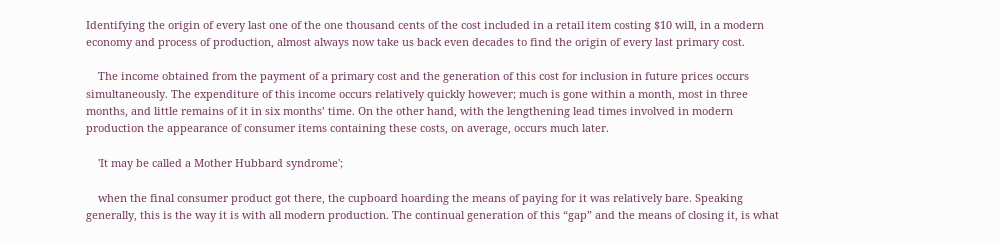Identifying the origin of every last one of the one thousand cents of the cost included in a retail item costing $10 will, in a modern economy and process of production, almost always now take us back even decades to find the origin of every last primary cost.

    The income obtained from the payment of a primary cost and the generation of this cost for inclusion in future prices occurs simultaneously. The expenditure of this income occurs relatively quickly however; much is gone within a month, most in three months, and little remains of it in six months’ time. On the other hand, with the lengthening lead times involved in modern production the appearance of consumer items containing these costs, on average, occurs much later.

    'It may be called a Mother Hubbard syndrome';

    when the final consumer product got there, the cupboard hoarding the means of paying for it was relatively bare. Speaking generally, this is the way it is with all modern production. The continual generation of this “gap” and the means of closing it, is what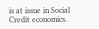is at issue in Social Credit economics.